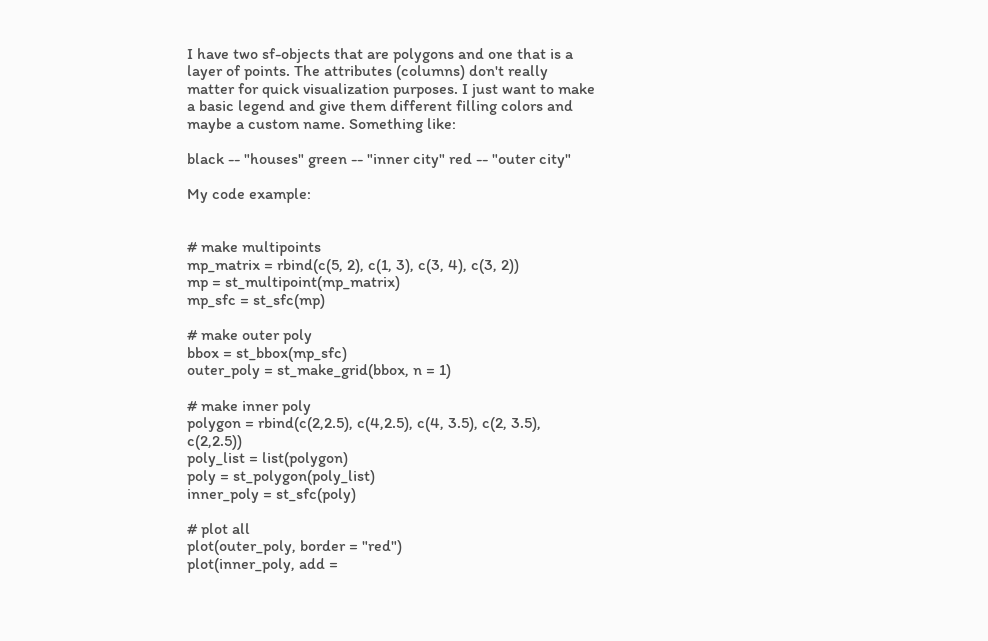I have two sf-objects that are polygons and one that is a layer of points. The attributes (columns) don't really matter for quick visualization purposes. I just want to make a basic legend and give them different filling colors and maybe a custom name. Something like:

black -- "houses" green -- "inner city" red -- "outer city"

My code example:


# make multipoints
mp_matrix = rbind(c(5, 2), c(1, 3), c(3, 4), c(3, 2))
mp = st_multipoint(mp_matrix)
mp_sfc = st_sfc(mp)

# make outer poly
bbox = st_bbox(mp_sfc)
outer_poly = st_make_grid(bbox, n = 1)

# make inner poly
polygon = rbind(c(2,2.5), c(4,2.5), c(4, 3.5), c(2, 3.5), c(2,2.5))
poly_list = list(polygon)
poly = st_polygon(poly_list)
inner_poly = st_sfc(poly)

# plot all
plot(outer_poly, border = "red")
plot(inner_poly, add =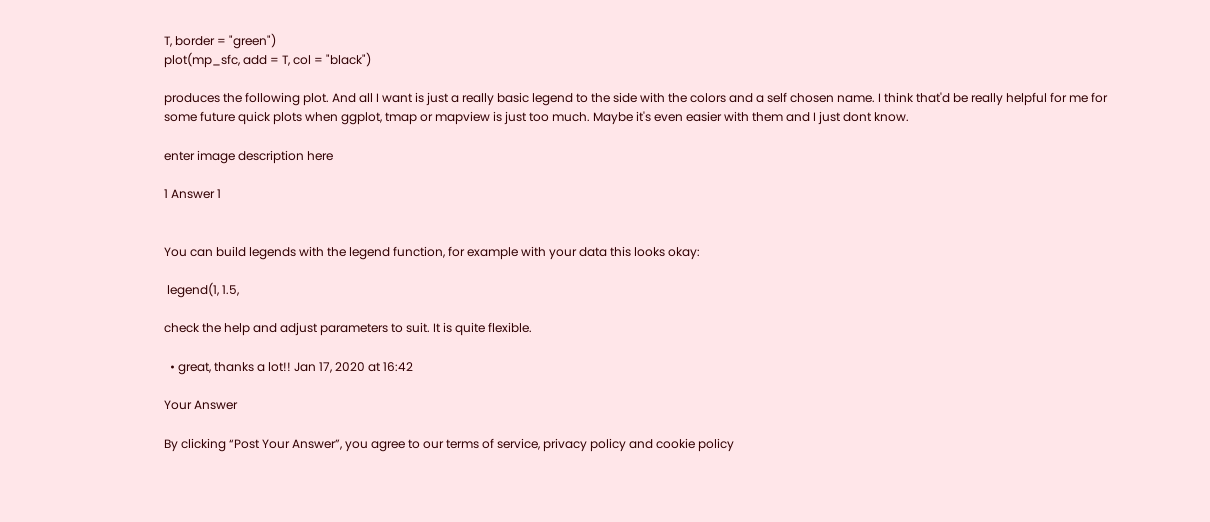T, border = "green")
plot(mp_sfc, add = T, col = "black")

produces the following plot. And all I want is just a really basic legend to the side with the colors and a self chosen name. I think that'd be really helpful for me for some future quick plots when ggplot, tmap or mapview is just too much. Maybe it's even easier with them and I just dont know.

enter image description here

1 Answer 1


You can build legends with the legend function, for example with your data this looks okay:

 legend(1, 1.5,

check the help and adjust parameters to suit. It is quite flexible.

  • great, thanks a lot!! Jan 17, 2020 at 16:42

Your Answer

By clicking “Post Your Answer”, you agree to our terms of service, privacy policy and cookie policy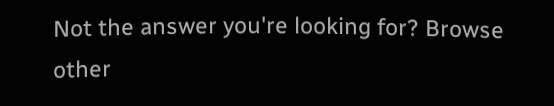Not the answer you're looking for? Browse other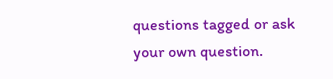questions tagged or ask your own question.